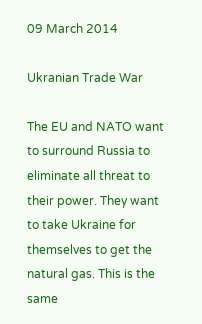09 March 2014

Ukranian Trade War

The EU and NATO want to surround Russia to eliminate all threat to their power. They want to take Ukraine for themselves to get the natural gas. This is the same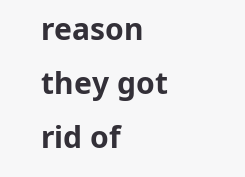reason they got rid of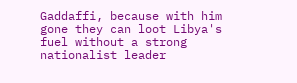Gaddaffi, because with him gone they can loot Libya's fuel without a strong nationalist leader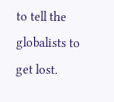to tell the globalists to get lost.